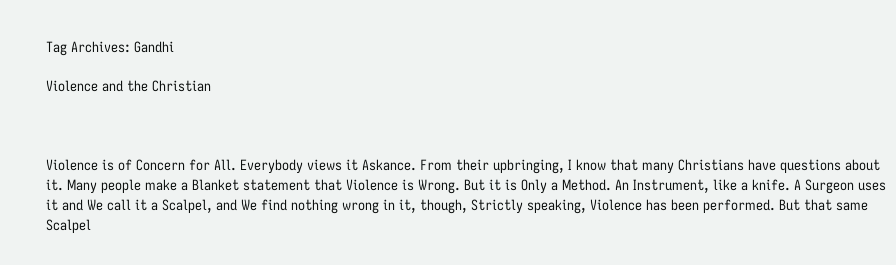Tag Archives: Gandhi

Violence and the Christian



Violence is of Concern for All. Everybody views it Askance. From their upbringing, I know that many Christians have questions about it. Many people make a Blanket statement that Violence is Wrong. But it is Only a Method. An Instrument, like a knife. A Surgeon uses it and We call it a Scalpel, and We find nothing wrong in it, though, Strictly speaking, Violence has been performed. But that same Scalpel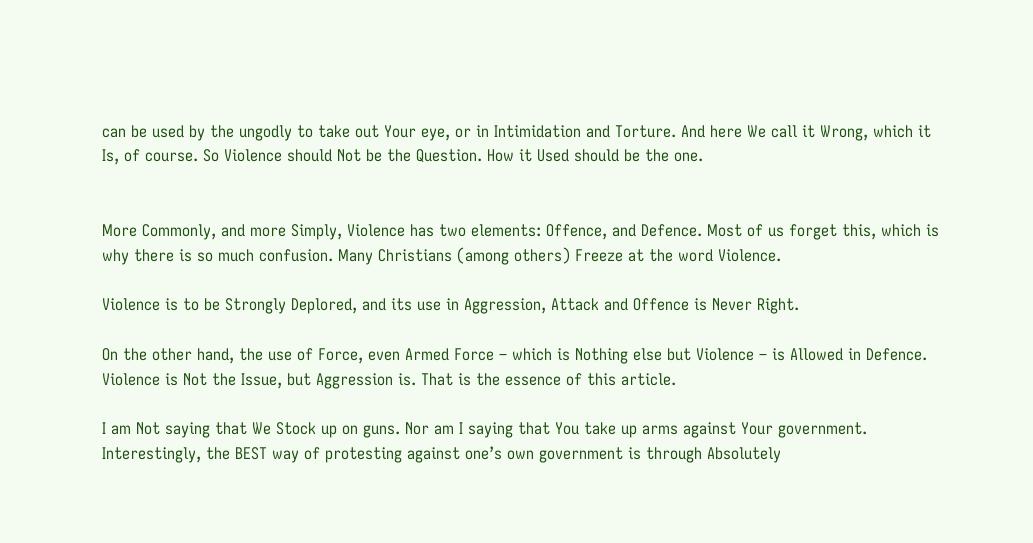can be used by the ungodly to take out Your eye, or in Intimidation and Torture. And here We call it Wrong, which it Is, of course. So Violence should Not be the Question. How it Used should be the one.


More Commonly, and more Simply, Violence has two elements: Offence, and Defence. Most of us forget this, which is why there is so much confusion. Many Christians (among others) Freeze at the word Violence.

Violence is to be Strongly Deplored, and its use in Aggression, Attack and Offence is Never Right.

On the other hand, the use of Force, even Armed Force – which is Nothing else but Violence – is Allowed in Defence. Violence is Not the Issue, but Aggression is. That is the essence of this article.

I am Not saying that We Stock up on guns. Nor am I saying that You take up arms against Your government. Interestingly, the BEST way of protesting against one’s own government is through Absolutely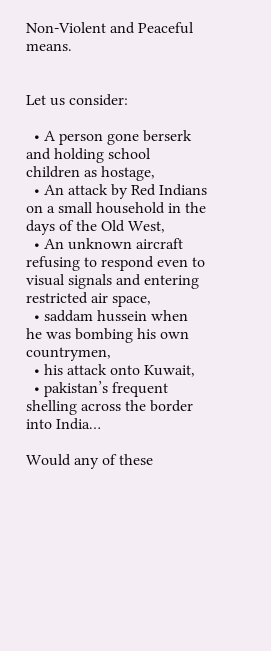Non-Violent and Peaceful means.


Let us consider:

  • A person gone berserk and holding school children as hostage,
  • An attack by Red Indians on a small household in the days of the Old West,
  • An unknown aircraft refusing to respond even to visual signals and entering restricted air space,
  • saddam hussein when he was bombing his own countrymen,
  • his attack onto Kuwait,
  • pakistan’s frequent shelling across the border into India…

Would any of these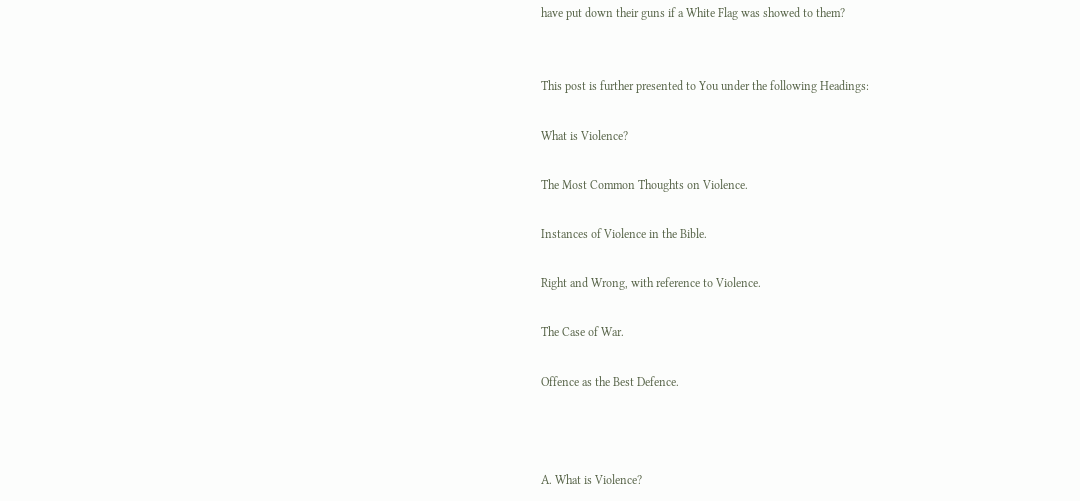have put down their guns if a White Flag was showed to them?


This post is further presented to You under the following Headings:

What is Violence?

The Most Common Thoughts on Violence.

Instances of Violence in the Bible.

Right and Wrong, with reference to Violence.

The Case of War.

Offence as the Best Defence.



A. What is Violence?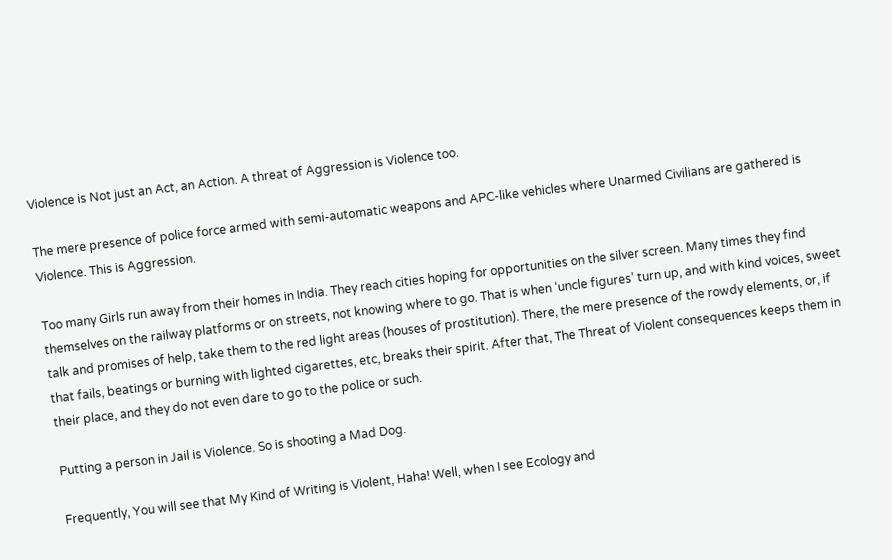Violence is Not just an Act, an Action. A threat of Aggression is Violence too.

The mere presence of police force armed with semi-automatic weapons and APC-like vehicles where Unarmed Civilians are gathered is Violence. This is Aggression.

Too many Girls run away from their homes in India. They reach cities hoping for opportunities on the silver screen. Many times they find themselves on the railway platforms or on streets, not knowing where to go. That is when ‘uncle figures’ turn up, and with kind voices, sweet talk and promises of help, take them to the red light areas (houses of prostitution). There, the mere presence of the rowdy elements, or, if that fails, beatings or burning with lighted cigarettes, etc, breaks their spirit. After that, The Threat of Violent consequences keeps them in their place, and they do not even dare to go to the police or such.

Putting a person in Jail is Violence. So is shooting a Mad Dog.

Frequently, You will see that My Kind of Writing is Violent, Haha! Well, when I see Ecology and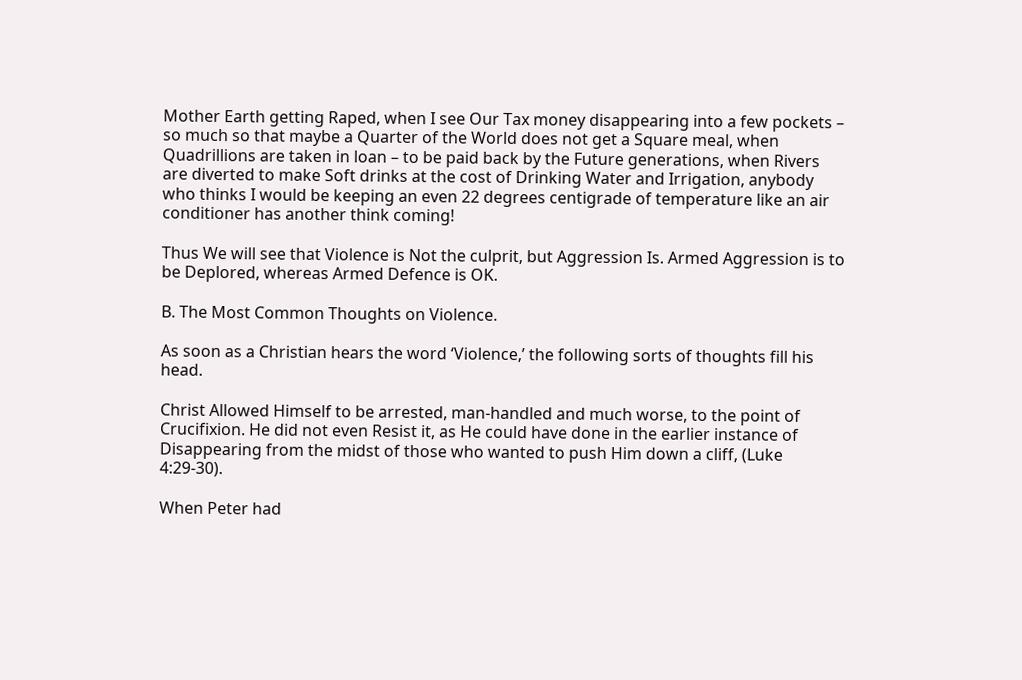Mother Earth getting Raped, when I see Our Tax money disappearing into a few pockets – so much so that maybe a Quarter of the World does not get a Square meal, when Quadrillions are taken in loan – to be paid back by the Future generations, when Rivers are diverted to make Soft drinks at the cost of Drinking Water and Irrigation, anybody who thinks I would be keeping an even 22 degrees centigrade of temperature like an air conditioner has another think coming!

Thus We will see that Violence is Not the culprit, but Aggression Is. Armed Aggression is to be Deplored, whereas Armed Defence is OK.

B. The Most Common Thoughts on Violence.

As soon as a Christian hears the word ‘Violence,’ the following sorts of thoughts fill his head.

Christ Allowed Himself to be arrested, man-handled and much worse, to the point of Crucifixion. He did not even Resist it, as He could have done in the earlier instance of Disappearing from the midst of those who wanted to push Him down a cliff, (Luke 4:29-30).

When Peter had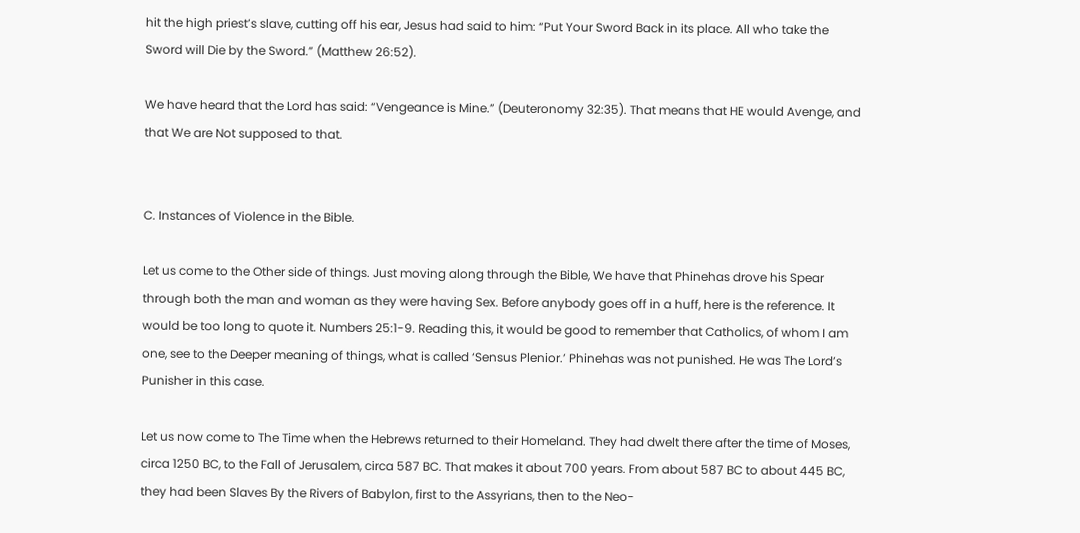hit the high priest’s slave, cutting off his ear, Jesus had said to him: “Put Your Sword Back in its place. All who take the Sword will Die by the Sword.” (Matthew 26:52).

We have heard that the Lord has said: “Vengeance is Mine.” (Deuteronomy 32:35). That means that HE would Avenge, and that We are Not supposed to that.


C. Instances of Violence in the Bible.

Let us come to the Other side of things. Just moving along through the Bible, We have that Phinehas drove his Spear through both the man and woman as they were having Sex. Before anybody goes off in a huff, here is the reference. It would be too long to quote it. Numbers 25:1-9. Reading this, it would be good to remember that Catholics, of whom I am one, see to the Deeper meaning of things, what is called ‘Sensus Plenior.’ Phinehas was not punished. He was The Lord’s Punisher in this case.

Let us now come to The Time when the Hebrews returned to their Homeland. They had dwelt there after the time of Moses, circa 1250 BC, to the Fall of Jerusalem, circa 587 BC. That makes it about 700 years. From about 587 BC to about 445 BC, they had been Slaves By the Rivers of Babylon, first to the Assyrians, then to the Neo-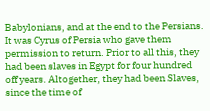Babylonians, and at the end to the Persians. It was Cyrus of Persia who gave them permission to return. Prior to all this, they had been slaves in Egypt for four hundred off years. Altogether, they had been Slaves, since the time of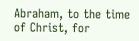Abraham, to the time of Christ, for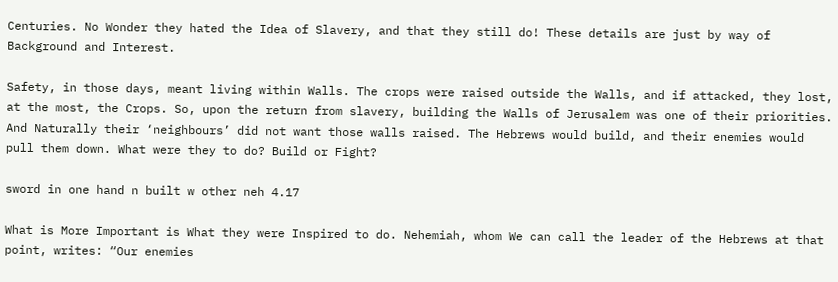Centuries. No Wonder they hated the Idea of Slavery, and that they still do! These details are just by way of Background and Interest.

Safety, in those days, meant living within Walls. The crops were raised outside the Walls, and if attacked, they lost, at the most, the Crops. So, upon the return from slavery, building the Walls of Jerusalem was one of their priorities. And Naturally their ‘neighbours’ did not want those walls raised. The Hebrews would build, and their enemies would pull them down. What were they to do? Build or Fight?

sword in one hand n built w other neh 4.17

What is More Important is What they were Inspired to do. Nehemiah, whom We can call the leader of the Hebrews at that point, writes: “Our enemies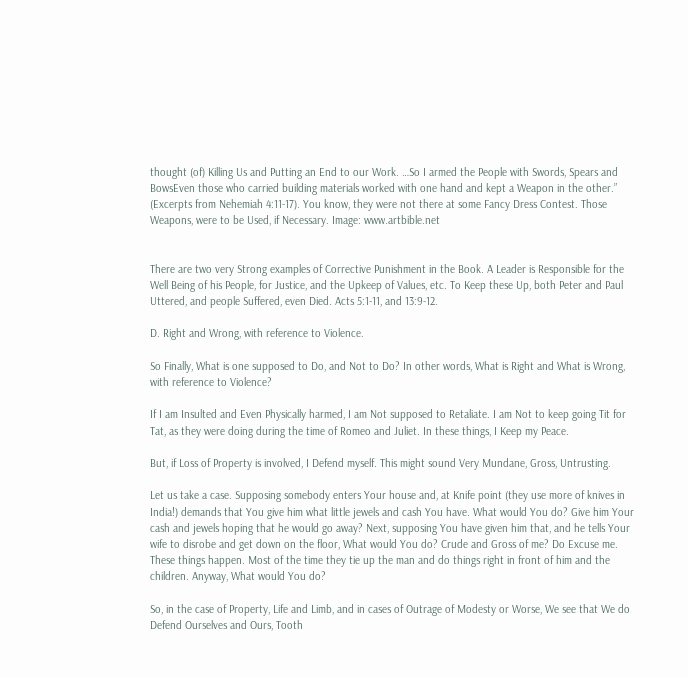thought (of) Killing Us and Putting an End to our Work. …So I armed the People with Swords, Spears and BowsEven those who carried building materials worked with one hand and kept a Weapon in the other.” (Excerpts from Nehemiah 4:11-17). You know, they were not there at some Fancy Dress Contest. Those Weapons, were to be Used, if Necessary. Image: www.artbible.net


There are two very Strong examples of Corrective Punishment in the Book. A Leader is Responsible for the Well Being of his People, for Justice, and the Upkeep of Values, etc. To Keep these Up, both Peter and Paul Uttered, and people Suffered, even Died. Acts 5:1-11, and 13:9-12.

D. Right and Wrong, with reference to Violence.

So Finally, What is one supposed to Do, and Not to Do? In other words, What is Right and What is Wrong, with reference to Violence?

If I am Insulted and Even Physically harmed, I am Not supposed to Retaliate. I am Not to keep going Tit for Tat, as they were doing during the time of Romeo and Juliet. In these things, I Keep my Peace.

But, if Loss of Property is involved, I Defend myself. This might sound Very Mundane, Gross, Untrusting.

Let us take a case. Supposing somebody enters Your house and, at Knife point (they use more of knives in India!) demands that You give him what little jewels and cash You have. What would You do? Give him Your cash and jewels hoping that he would go away? Next, supposing You have given him that, and he tells Your wife to disrobe and get down on the floor, What would You do? Crude and Gross of me? Do Excuse me. These things happen. Most of the time they tie up the man and do things right in front of him and the children. Anyway, What would You do?

So, in the case of Property, Life and Limb, and in cases of Outrage of Modesty or Worse, We see that We do Defend Ourselves and Ours, Tooth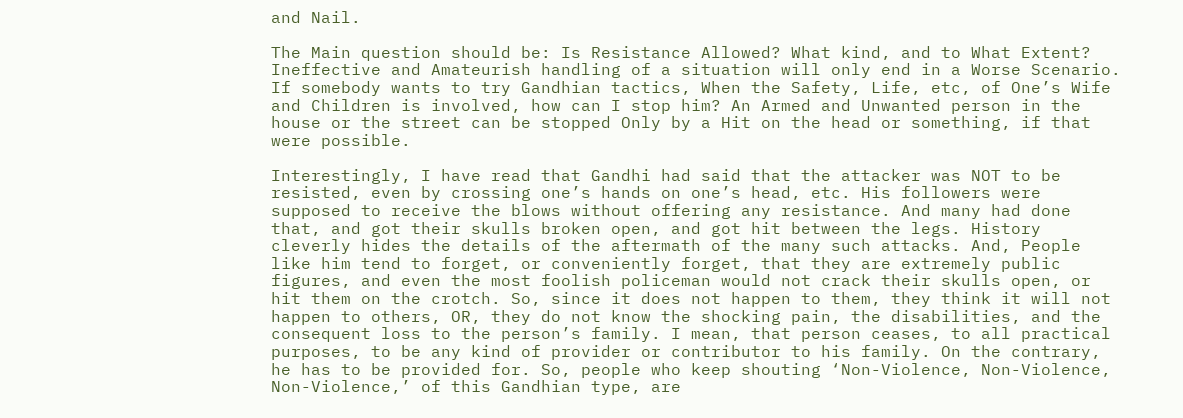and Nail.

The Main question should be: Is Resistance Allowed? What kind, and to What Extent? Ineffective and Amateurish handling of a situation will only end in a Worse Scenario. If somebody wants to try Gandhian tactics, When the Safety, Life, etc, of One’s Wife and Children is involved, how can I stop him? An Armed and Unwanted person in the house or the street can be stopped Only by a Hit on the head or something, if that were possible.

Interestingly, I have read that Gandhi had said that the attacker was NOT to be resisted, even by crossing one’s hands on one’s head, etc. His followers were supposed to receive the blows without offering any resistance. And many had done that, and got their skulls broken open, and got hit between the legs. History cleverly hides the details of the aftermath of the many such attacks. And, People like him tend to forget, or conveniently forget, that they are extremely public figures, and even the most foolish policeman would not crack their skulls open, or hit them on the crotch. So, since it does not happen to them, they think it will not happen to others, OR, they do not know the shocking pain, the disabilities, and the consequent loss to the person’s family. I mean, that person ceases, to all practical purposes, to be any kind of provider or contributor to his family. On the contrary, he has to be provided for. So, people who keep shouting ‘Non-Violence, Non-Violence, Non-Violence,’ of this Gandhian type, are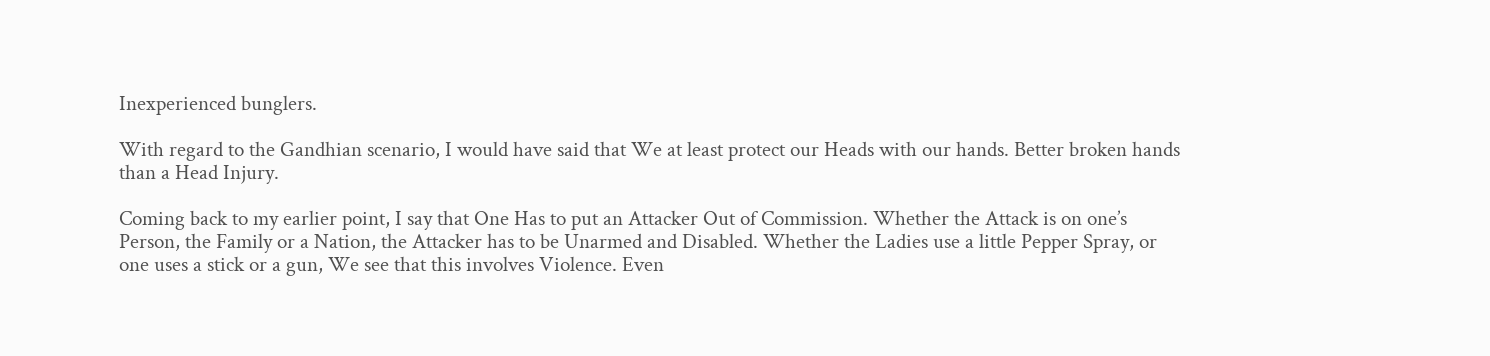Inexperienced bunglers.

With regard to the Gandhian scenario, I would have said that We at least protect our Heads with our hands. Better broken hands than a Head Injury.

Coming back to my earlier point, I say that One Has to put an Attacker Out of Commission. Whether the Attack is on one’s Person, the Family or a Nation, the Attacker has to be Unarmed and Disabled. Whether the Ladies use a little Pepper Spray, or one uses a stick or a gun, We see that this involves Violence. Even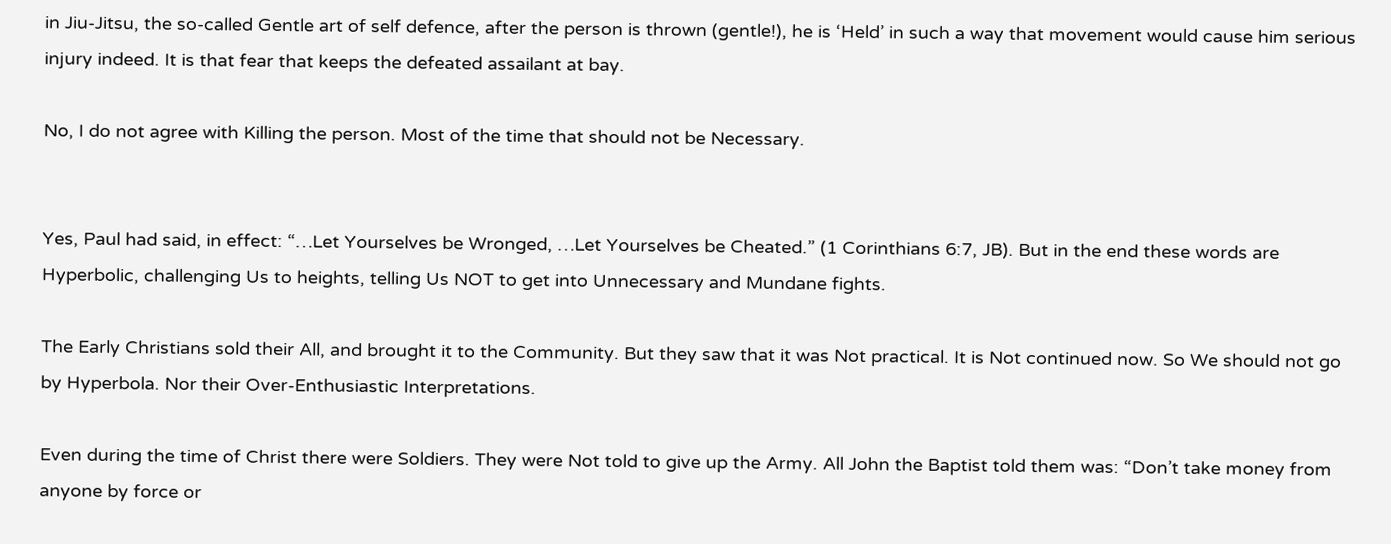in Jiu-Jitsu, the so-called Gentle art of self defence, after the person is thrown (gentle!), he is ‘Held’ in such a way that movement would cause him serious injury indeed. It is that fear that keeps the defeated assailant at bay.

No, I do not agree with Killing the person. Most of the time that should not be Necessary.


Yes, Paul had said, in effect: “…Let Yourselves be Wronged, …Let Yourselves be Cheated.” (1 Corinthians 6:7, JB). But in the end these words are Hyperbolic, challenging Us to heights, telling Us NOT to get into Unnecessary and Mundane fights.

The Early Christians sold their All, and brought it to the Community. But they saw that it was Not practical. It is Not continued now. So We should not go by Hyperbola. Nor their Over-Enthusiastic Interpretations.

Even during the time of Christ there were Soldiers. They were Not told to give up the Army. All John the Baptist told them was: “Don’t take money from anyone by force or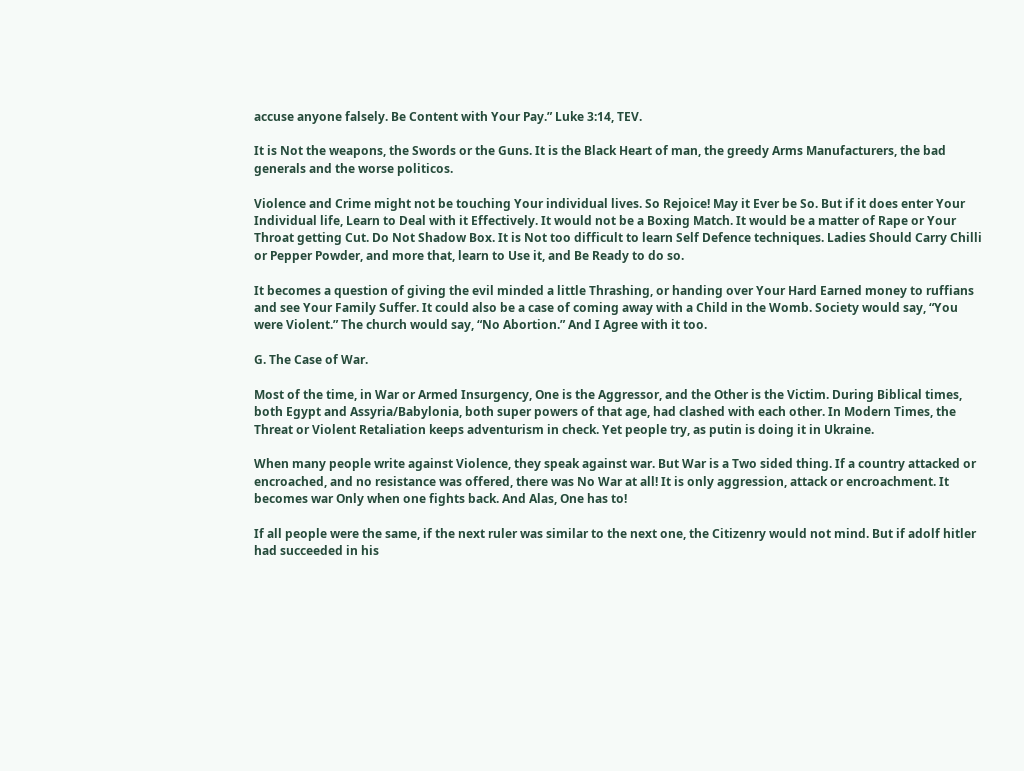accuse anyone falsely. Be Content with Your Pay.” Luke 3:14, TEV.

It is Not the weapons, the Swords or the Guns. It is the Black Heart of man, the greedy Arms Manufacturers, the bad generals and the worse politicos.

Violence and Crime might not be touching Your individual lives. So Rejoice! May it Ever be So. But if it does enter Your Individual life, Learn to Deal with it Effectively. It would not be a Boxing Match. It would be a matter of Rape or Your Throat getting Cut. Do Not Shadow Box. It is Not too difficult to learn Self Defence techniques. Ladies Should Carry Chilli or Pepper Powder, and more that, learn to Use it, and Be Ready to do so.

It becomes a question of giving the evil minded a little Thrashing, or handing over Your Hard Earned money to ruffians and see Your Family Suffer. It could also be a case of coming away with a Child in the Womb. Society would say, “You were Violent.” The church would say, “No Abortion.” And I Agree with it too.

G. The Case of War.

Most of the time, in War or Armed Insurgency, One is the Aggressor, and the Other is the Victim. During Biblical times, both Egypt and Assyria/Babylonia, both super powers of that age, had clashed with each other. In Modern Times, the Threat or Violent Retaliation keeps adventurism in check. Yet people try, as putin is doing it in Ukraine.

When many people write against Violence, they speak against war. But War is a Two sided thing. If a country attacked or encroached, and no resistance was offered, there was No War at all! It is only aggression, attack or encroachment. It becomes war Only when one fights back. And Alas, One has to!

If all people were the same, if the next ruler was similar to the next one, the Citizenry would not mind. But if adolf hitler had succeeded in his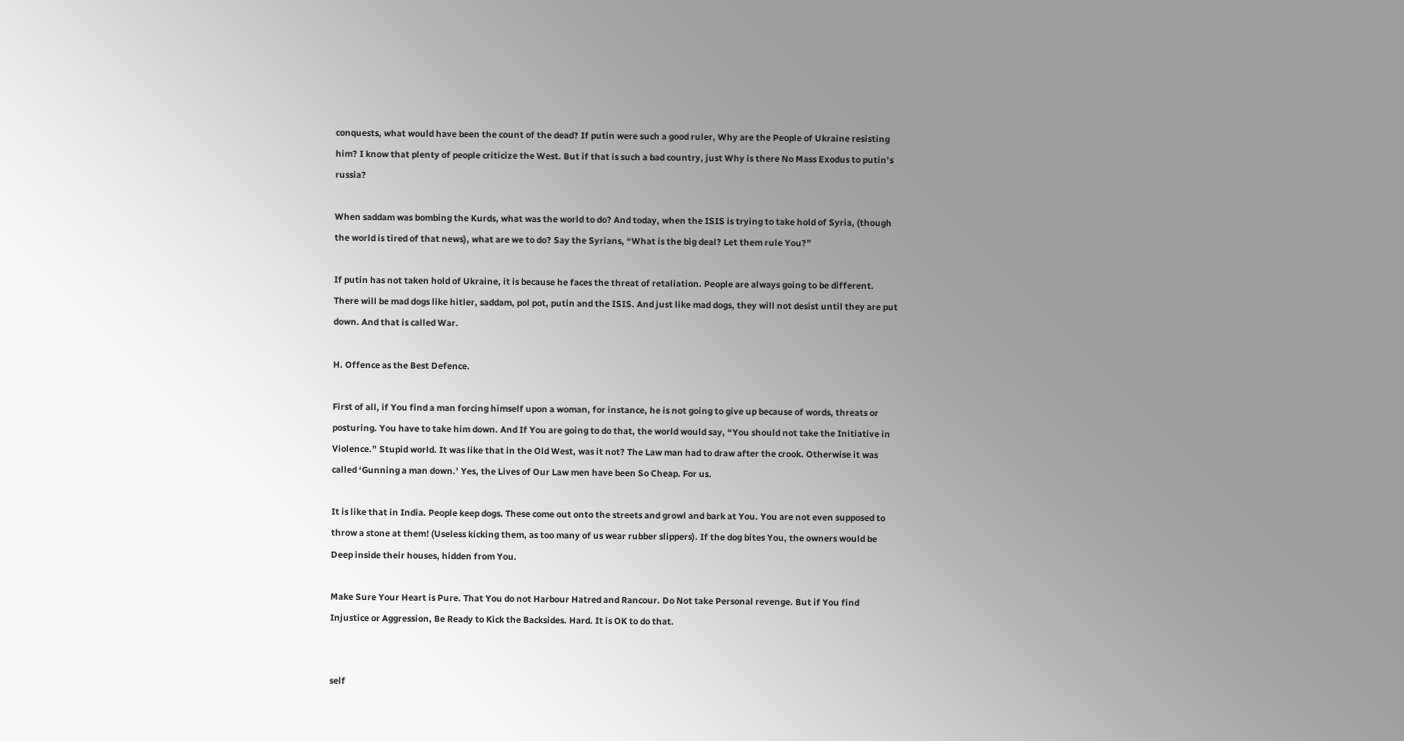conquests, what would have been the count of the dead? If putin were such a good ruler, Why are the People of Ukraine resisting him? I know that plenty of people criticize the West. But if that is such a bad country, just Why is there No Mass Exodus to putin’s russia?

When saddam was bombing the Kurds, what was the world to do? And today, when the ISIS is trying to take hold of Syria, (though the world is tired of that news), what are we to do? Say the Syrians, “What is the big deal? Let them rule You?”

If putin has not taken hold of Ukraine, it is because he faces the threat of retaliation. People are always going to be different. There will be mad dogs like hitler, saddam, pol pot, putin and the ISIS. And just like mad dogs, they will not desist until they are put down. And that is called War.

H. Offence as the Best Defence.

First of all, if You find a man forcing himself upon a woman, for instance, he is not going to give up because of words, threats or posturing. You have to take him down. And If You are going to do that, the world would say, “You should not take the Initiative in Violence.” Stupid world. It was like that in the Old West, was it not? The Law man had to draw after the crook. Otherwise it was called ‘Gunning a man down.’ Yes, the Lives of Our Law men have been So Cheap. For us.

It is like that in India. People keep dogs. These come out onto the streets and growl and bark at You. You are not even supposed to throw a stone at them! (Useless kicking them, as too many of us wear rubber slippers). If the dog bites You, the owners would be Deep inside their houses, hidden from You.

Make Sure Your Heart is Pure. That You do not Harbour Hatred and Rancour. Do Not take Personal revenge. But if You find Injustice or Aggression, Be Ready to Kick the Backsides. Hard. It is OK to do that.


self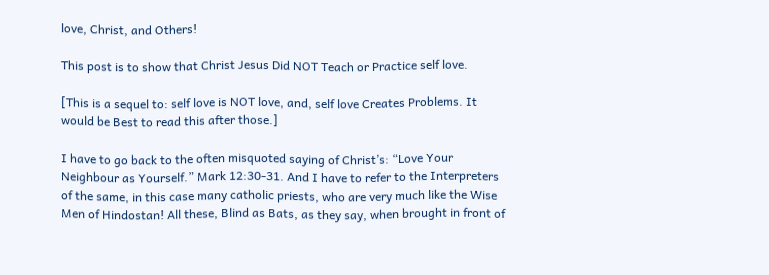love, Christ, and Others!

This post is to show that Christ Jesus Did NOT Teach or Practice self love.

[This is a sequel to: self love is NOT love, and, self love Creates Problems. It would be Best to read this after those.]

I have to go back to the often misquoted saying of Christ’s: “Love Your Neighbour as Yourself.” Mark 12:30-31. And I have to refer to the Interpreters of the same, in this case many catholic priests, who are very much like the Wise Men of Hindostan! All these, Blind as Bats, as they say, when brought in front of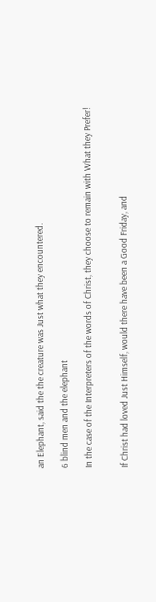an Elephant, said the the creature was Just what they encountered.

6 blind men and the elephant

In the case of the Interpreters of the words of Christ, they choose to remain with What they Prefer!


If Christ had loved Just Himself, would there have been a Good Friday, and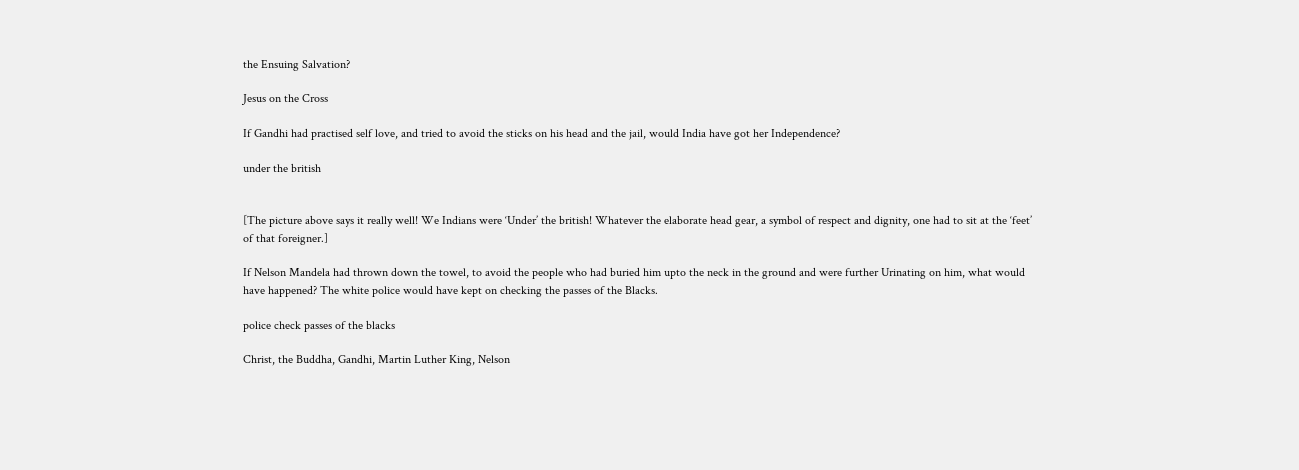the Ensuing Salvation?

Jesus on the Cross

If Gandhi had practised self love, and tried to avoid the sticks on his head and the jail, would India have got her Independence?

under the british


[The picture above says it really well! We Indians were ‘Under’ the british! Whatever the elaborate head gear, a symbol of respect and dignity, one had to sit at the ‘feet’ of that foreigner.]

If Nelson Mandela had thrown down the towel, to avoid the people who had buried him upto the neck in the ground and were further Urinating on him, what would have happened? The white police would have kept on checking the passes of the Blacks.

police check passes of the blacks

Christ, the Buddha, Gandhi, Martin Luther King, Nelson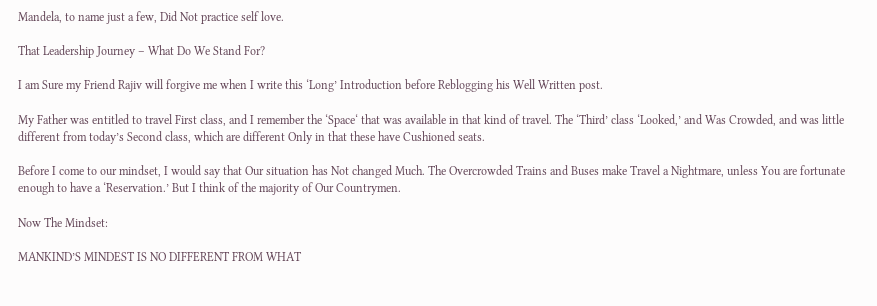Mandela, to name just a few, Did Not practice self love.

That Leadership Journey – What Do We Stand For?

I am Sure my Friend Rajiv will forgive me when I write this ‘Long’ Introduction before Reblogging his Well Written post.

My Father was entitled to travel First class, and I remember the ‘Space‘ that was available in that kind of travel. The ‘Third’ class ‘Looked,’ and Was Crowded, and was little different from today’s Second class, which are different Only in that these have Cushioned seats.

Before I come to our mindset, I would say that Our situation has Not changed Much. The Overcrowded Trains and Buses make Travel a Nightmare, unless You are fortunate enough to have a ‘Reservation.’ But I think of the majority of Our Countrymen.

Now The Mindset:

MANKIND’S MINDEST IS NO DIFFERENT FROM WHAT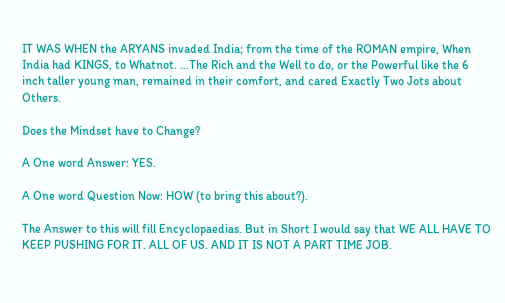IT WAS WHEN the ARYANS invaded India; from the time of the ROMAN empire, When India had KINGS, to Whatnot. …The Rich and the Well to do, or the Powerful like the 6 inch taller young man, remained in their comfort, and cared Exactly Two Jots about Others.

Does the Mindset have to Change?

A One word Answer: YES.

A One word Question Now: HOW (to bring this about?).

The Answer to this will fill Encyclopaedias. But in Short I would say that WE ALL HAVE TO KEEP PUSHING FOR IT. ALL OF US. AND IT IS NOT A PART TIME JOB.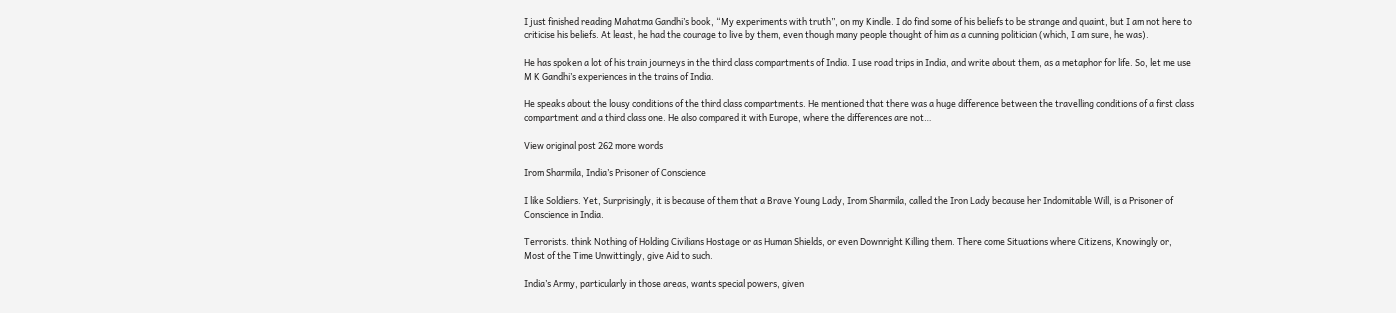I just finished reading Mahatma Gandhi’s book, “My experiments with truth”, on my Kindle. I do find some of his beliefs to be strange and quaint, but I am not here to criticise his beliefs. At least, he had the courage to live by them, even though many people thought of him as a cunning politician (which, I am sure, he was).

He has spoken a lot of his train journeys in the third class compartments of India. I use road trips in India, and write about them, as a metaphor for life. So, let me use M K Gandhi’s experiences in the trains of India.

He speaks about the lousy conditions of the third class compartments. He mentioned that there was a huge difference between the travelling conditions of a first class compartment and a third class one. He also compared it with Europe, where the differences are not…

View original post 262 more words

Irom Sharmila, India’s Prisoner of Conscience

I like Soldiers. Yet, Surprisingly, it is because of them that a Brave Young Lady, Irom Sharmila, called the Iron Lady because her Indomitable Will, is a Prisoner of Conscience in India.

Terrorists. think Nothing of Holding Civilians Hostage or as Human Shields, or even Downright Killing them. There come Situations where Citizens, Knowingly or, Most of the Time Unwittingly, give Aid to such.

India’s Army, particularly in those areas, wants special powers, given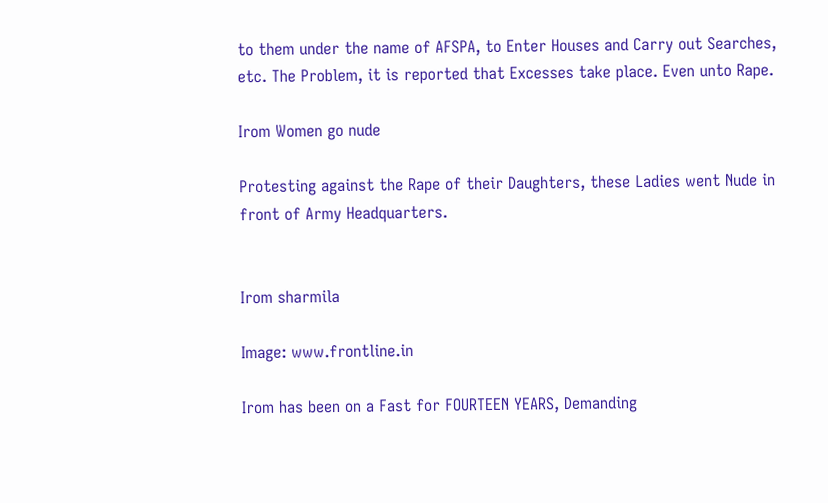to them under the name of AFSPA, to Enter Houses and Carry out Searches, etc. The Problem, it is reported that Excesses take place. Even unto Rape.

Irom Women go nude

Protesting against the Rape of their Daughters, these Ladies went Nude in front of Army Headquarters.


Irom sharmila

Image: www.frontline.in

Irom has been on a Fast for FOURTEEN YEARS, Demanding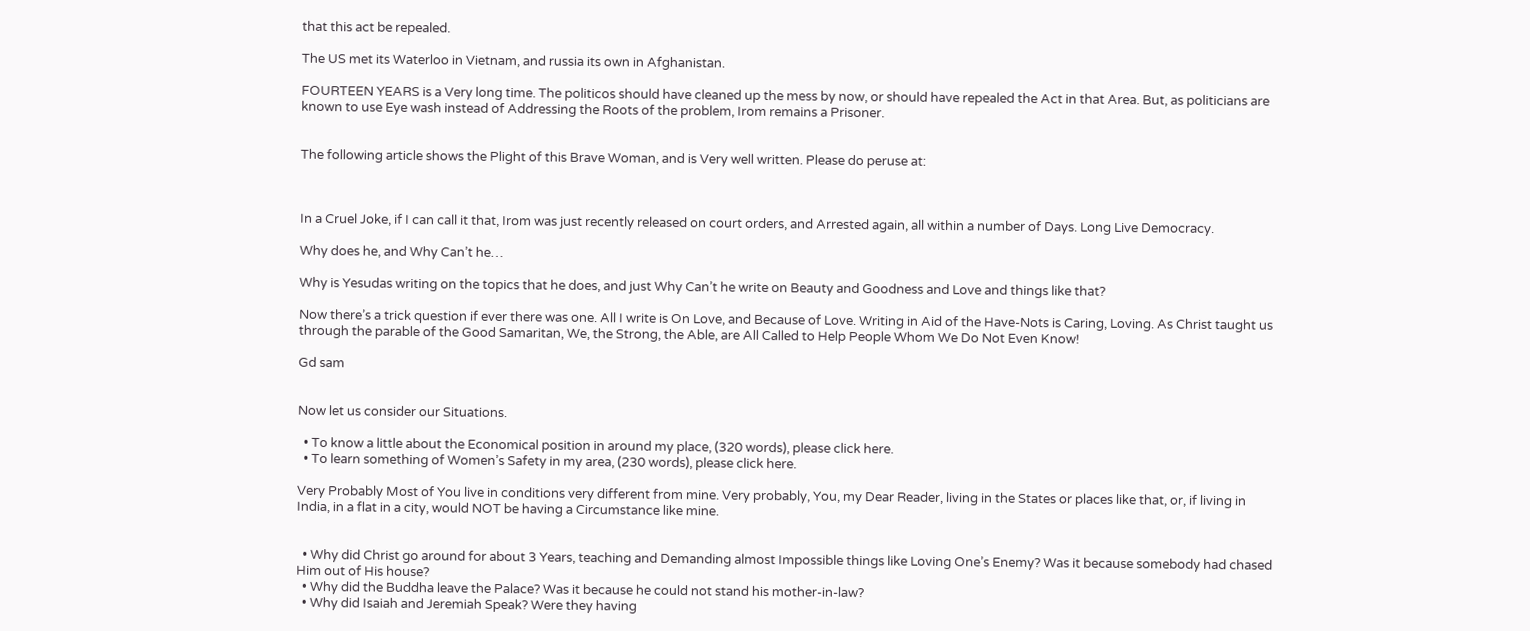that this act be repealed.

The US met its Waterloo in Vietnam, and russia its own in Afghanistan.

FOURTEEN YEARS is a Very long time. The politicos should have cleaned up the mess by now, or should have repealed the Act in that Area. But, as politicians are known to use Eye wash instead of Addressing the Roots of the problem, Irom remains a Prisoner.


The following article shows the Plight of this Brave Woman, and is Very well written. Please do peruse at:



In a Cruel Joke, if I can call it that, Irom was just recently released on court orders, and Arrested again, all within a number of Days. Long Live Democracy.

Why does he, and Why Can’t he…

Why is Yesudas writing on the topics that he does, and just Why Can’t he write on Beauty and Goodness and Love and things like that?

Now there’s a trick question if ever there was one. All I write is On Love, and Because of Love. Writing in Aid of the Have-Nots is Caring, Loving. As Christ taught us through the parable of the Good Samaritan, We, the Strong, the Able, are All Called to Help People Whom We Do Not Even Know!

Gd sam


Now let us consider our Situations.

  • To know a little about the Economical position in around my place, (320 words), please click here.
  • To learn something of Women’s Safety in my area, (230 words), please click here.

Very Probably Most of You live in conditions very different from mine. Very probably, You, my Dear Reader, living in the States or places like that, or, if living in India, in a flat in a city, would NOT be having a Circumstance like mine.


  • Why did Christ go around for about 3 Years, teaching and Demanding almost Impossible things like Loving One’s Enemy? Was it because somebody had chased Him out of His house?
  • Why did the Buddha leave the Palace? Was it because he could not stand his mother-in-law?
  • Why did Isaiah and Jeremiah Speak? Were they having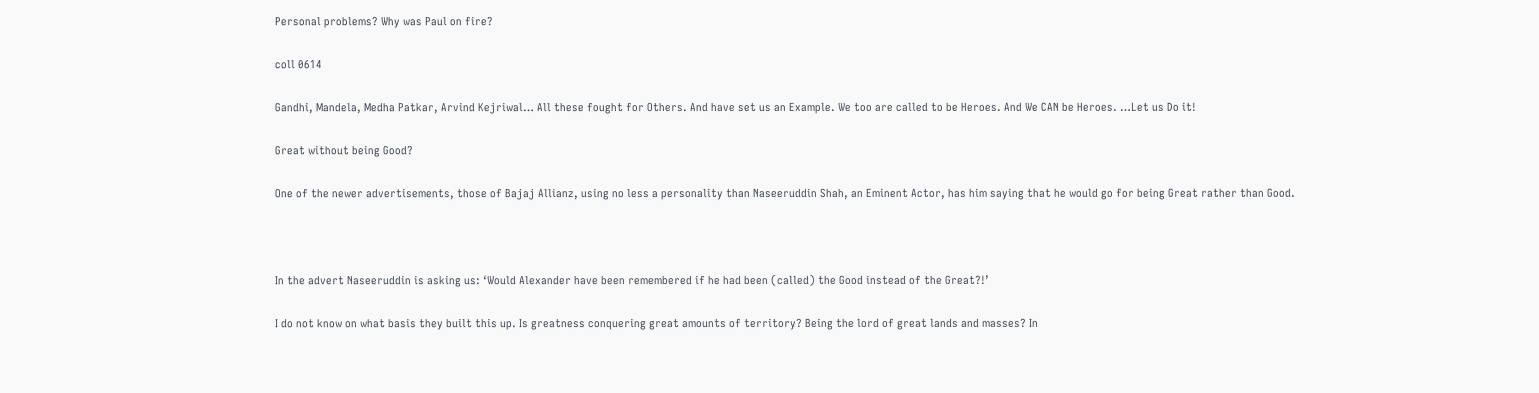Personal problems? Why was Paul on fire?

coll 0614

Gandhi, Mandela, Medha Patkar, Arvind Kejriwal… All these fought for Others. And have set us an Example. We too are called to be Heroes. And We CAN be Heroes. …Let us Do it!

Great without being Good?

One of the newer advertisements, those of Bajaj Allianz, using no less a personality than Naseeruddin Shah, an Eminent Actor, has him saying that he would go for being Great rather than Good.



In the advert Naseeruddin is asking us: ‘Would Alexander have been remembered if he had been (called) the Good instead of the Great?!’

I do not know on what basis they built this up. Is greatness conquering great amounts of territory? Being the lord of great lands and masses? In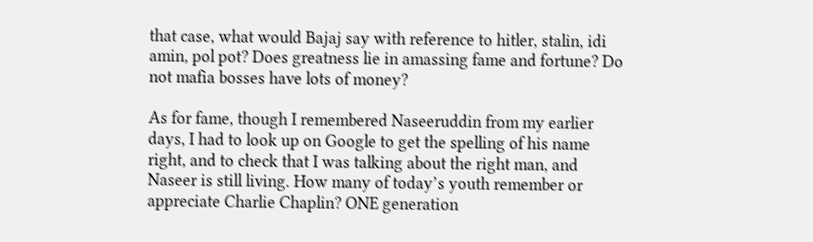that case, what would Bajaj say with reference to hitler, stalin, idi amin, pol pot? Does greatness lie in amassing fame and fortune? Do not mafia bosses have lots of money?

As for fame, though I remembered Naseeruddin from my earlier days, I had to look up on Google to get the spelling of his name right, and to check that I was talking about the right man, and Naseer is still living. How many of today’s youth remember or appreciate Charlie Chaplin? ONE generation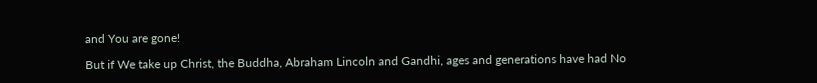and You are gone!

But if We take up Christ, the Buddha, Abraham Lincoln and Gandhi, ages and generations have had No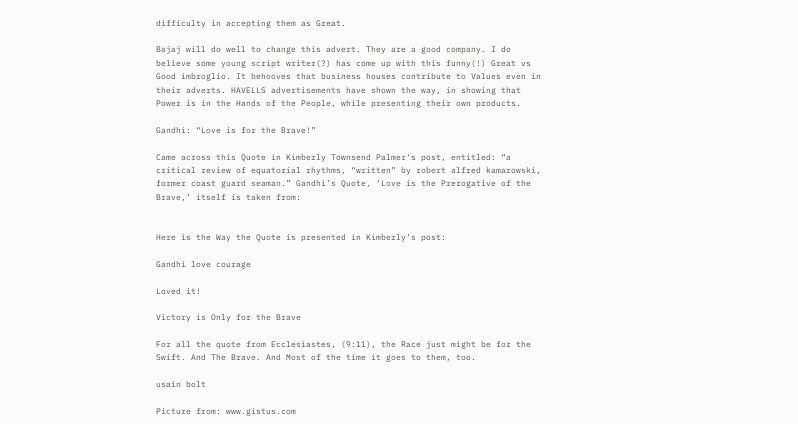difficulty in accepting them as Great.

Bajaj will do well to change this advert. They are a good company. I do believe some young script writer(?) has come up with this funny(!) Great vs Good imbroglio. It behooves that business houses contribute to Values even in their adverts. HAVELLS advertisements have shown the way, in showing that Power is in the Hands of the People, while presenting their own products.

Gandhi: “Love is for the Brave!”

Came across this Quote in Kimberly Townsend Palmer‘s post, entitled: “a critical review of equatorial rhythms, “written” by robert alfred kamarowski, former coast guard seaman.” Gandhi’s Quote, ‘Love is the Prerogative of the Brave,’ itself is taken from:


Here is the Way the Quote is presented in Kimberly’s post:

Gandhi love courage

Loved it!

Victory is Only for the Brave

For all the quote from Ecclesiastes, (9:11), the Race just might be for the Swift. And The Brave. And Most of the time it goes to them, too.

usain bolt

Picture from: www.gistus.com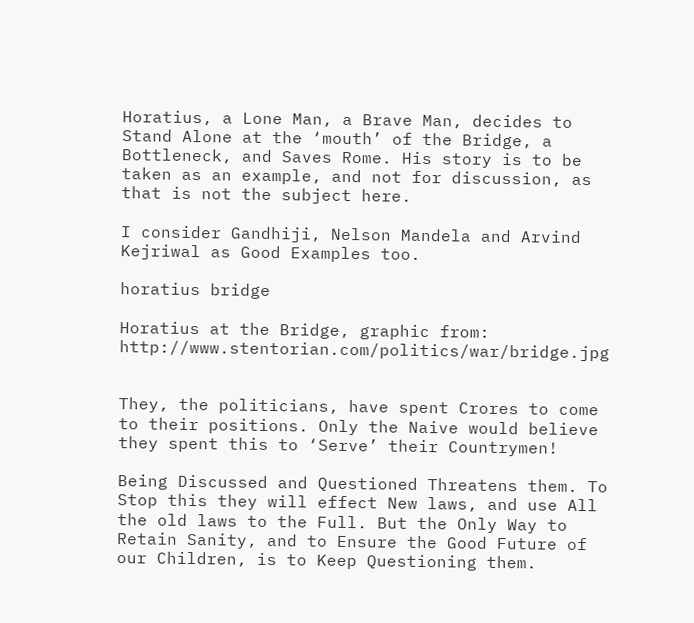Horatius, a Lone Man, a Brave Man, decides to Stand Alone at the ‘mouth’ of the Bridge, a Bottleneck, and Saves Rome. His story is to be taken as an example, and not for discussion, as that is not the subject here.

I consider Gandhiji, Nelson Mandela and Arvind Kejriwal as Good Examples too.

horatius bridge

Horatius at the Bridge, graphic from: http://www.stentorian.com/politics/war/bridge.jpg


They, the politicians, have spent Crores to come to their positions. Only the Naive would believe they spent this to ‘Serve’ their Countrymen!

Being Discussed and Questioned Threatens them. To Stop this they will effect New laws, and use All the old laws to the Full. But the Only Way to Retain Sanity, and to Ensure the Good Future of our Children, is to Keep Questioning them.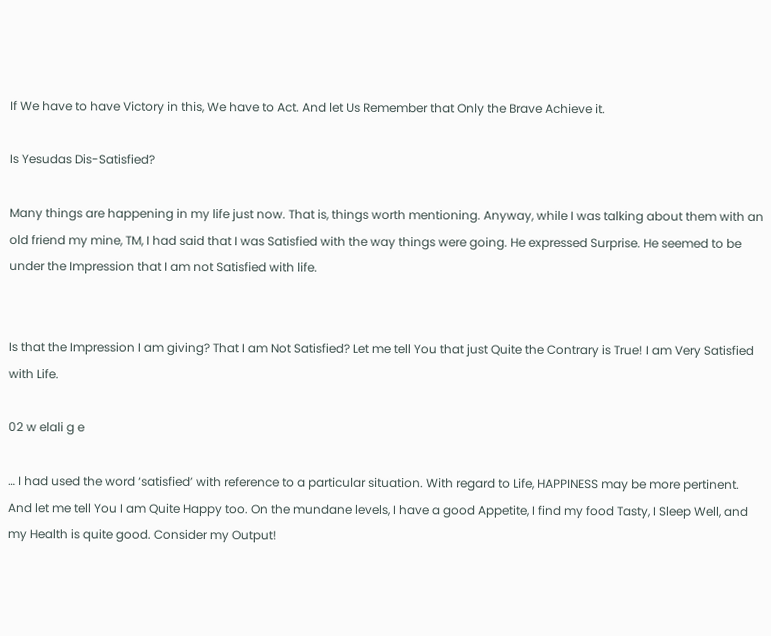If We have to have Victory in this, We have to Act. And let Us Remember that Only the Brave Achieve it.

Is Yesudas Dis-Satisfied?

Many things are happening in my life just now. That is, things worth mentioning. Anyway, while I was talking about them with an old friend my mine, TM, I had said that I was Satisfied with the way things were going. He expressed Surprise. He seemed to be under the Impression that I am not Satisfied with life.


Is that the Impression I am giving? That I am Not Satisfied? Let me tell You that just Quite the Contrary is True! I am Very Satisfied with Life.

02 w elali g e

… I had used the word ‘satisfied’ with reference to a particular situation. With regard to Life, HAPPINESS may be more pertinent. And let me tell You I am Quite Happy too. On the mundane levels, I have a good Appetite, I find my food Tasty, I Sleep Well, and my Health is quite good. Consider my Output!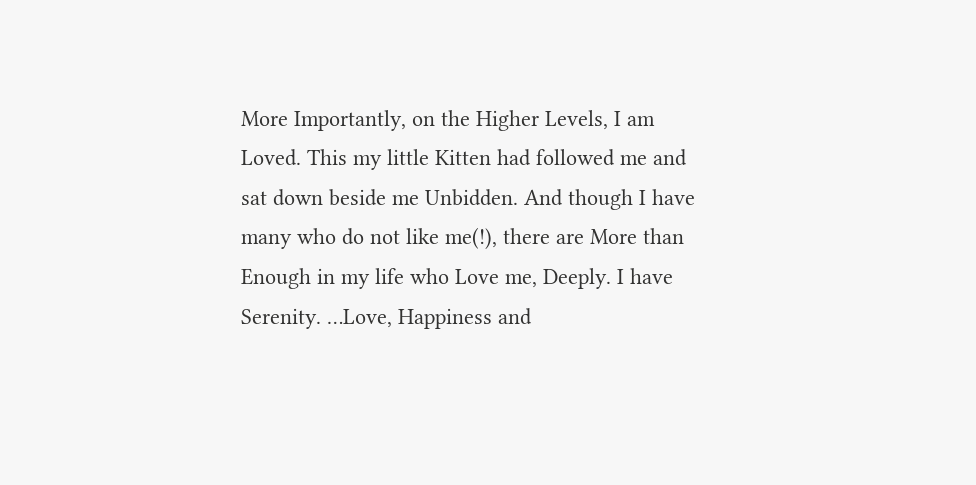More Importantly, on the Higher Levels, I am Loved. This my little Kitten had followed me and sat down beside me Unbidden. And though I have many who do not like me(!), there are More than Enough in my life who Love me, Deeply. I have Serenity. …Love, Happiness and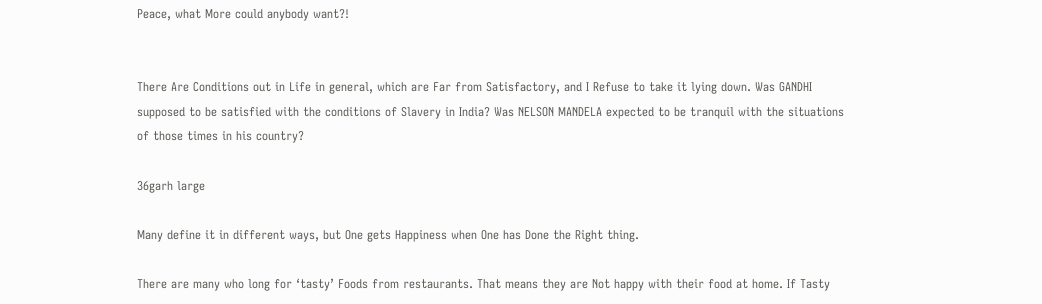Peace, what More could anybody want?!


There Are Conditions out in Life in general, which are Far from Satisfactory, and I Refuse to take it lying down. Was GANDHI supposed to be satisfied with the conditions of Slavery in India? Was NELSON MANDELA expected to be tranquil with the situations of those times in his country?

36garh large

Many define it in different ways, but One gets Happiness when One has Done the Right thing.

There are many who long for ‘tasty’ Foods from restaurants. That means they are Not happy with their food at home. If Tasty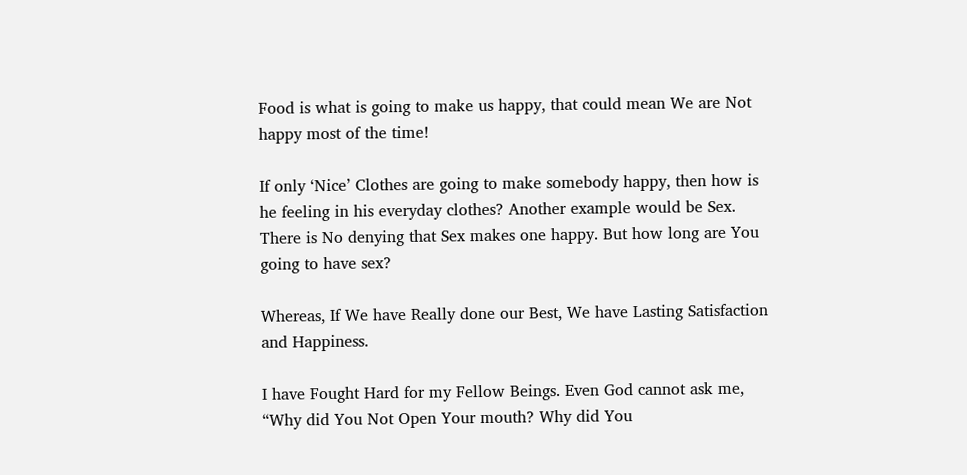Food is what is going to make us happy, that could mean We are Not happy most of the time!

If only ‘Nice’ Clothes are going to make somebody happy, then how is he feeling in his everyday clothes? Another example would be Sex. There is No denying that Sex makes one happy. But how long are You going to have sex?

Whereas, If We have Really done our Best, We have Lasting Satisfaction and Happiness.

I have Fought Hard for my Fellow Beings. Even God cannot ask me, “Why did You Not Open Your mouth? Why did You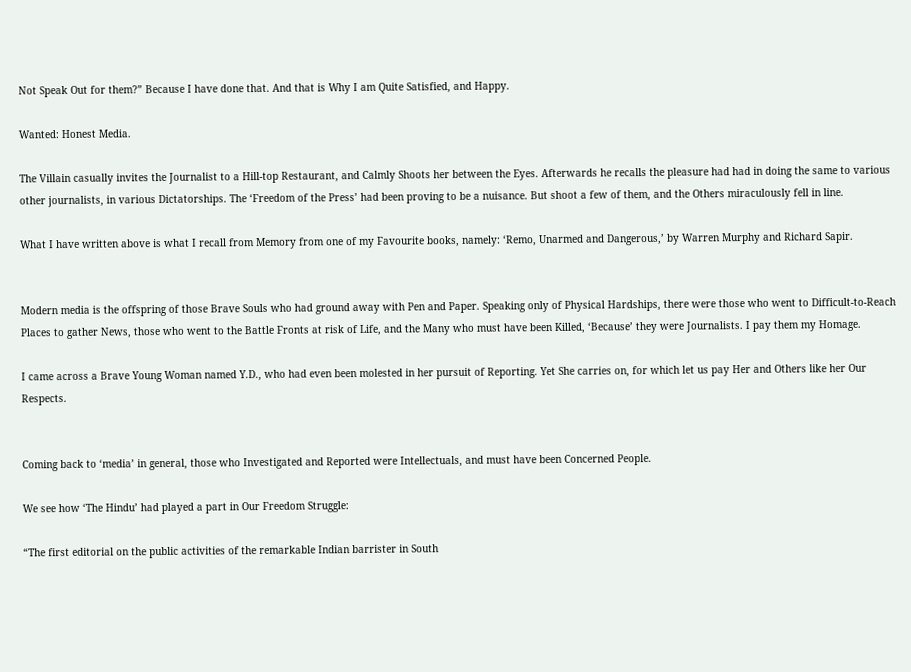Not Speak Out for them?” Because I have done that. And that is Why I am Quite Satisfied, and Happy.

Wanted: Honest Media.

The Villain casually invites the Journalist to a Hill-top Restaurant, and Calmly Shoots her between the Eyes. Afterwards he recalls the pleasure had had in doing the same to various other journalists, in various Dictatorships. The ‘Freedom of the Press’ had been proving to be a nuisance. But shoot a few of them, and the Others miraculously fell in line.

What I have written above is what I recall from Memory from one of my Favourite books, namely: ‘Remo, Unarmed and Dangerous,’ by Warren Murphy and Richard Sapir.


Modern media is the offspring of those Brave Souls who had ground away with Pen and Paper. Speaking only of Physical Hardships, there were those who went to Difficult-to-Reach Places to gather News, those who went to the Battle Fronts at risk of Life, and the Many who must have been Killed, ‘Because’ they were Journalists. I pay them my Homage.

I came across a Brave Young Woman named Y.D., who had even been molested in her pursuit of Reporting. Yet She carries on, for which let us pay Her and Others like her Our Respects.


Coming back to ‘media’ in general, those who Investigated and Reported were Intellectuals, and must have been Concerned People.

We see how ‘The Hindu’ had played a part in Our Freedom Struggle:

“The first editorial on the public activities of the remarkable Indian barrister in South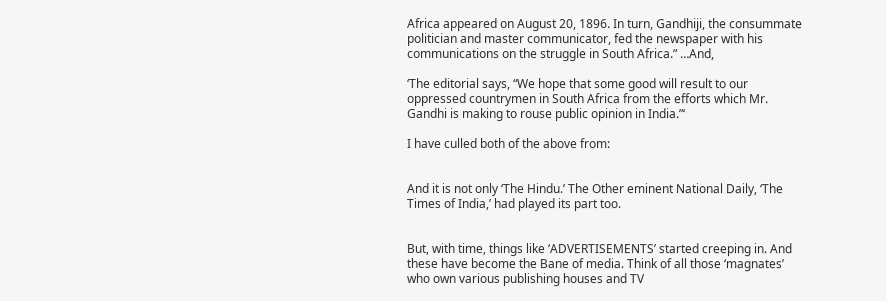Africa appeared on August 20, 1896. In turn, Gandhiji, the consummate politician and master communicator, fed the newspaper with his communications on the struggle in South Africa.” …And,

‘The editorial says, “We hope that some good will result to our oppressed countrymen in South Africa from the efforts which Mr. Gandhi is making to rouse public opinion in India.”‘

I have culled both of the above from:


And it is not only ‘The Hindu.’ The Other eminent National Daily, ‘The Times of India,’ had played its part too.


But, with time, things like ‘ADVERTISEMENTS’ started creeping in. And these have become the Bane of media. Think of all those ‘magnates’ who own various publishing houses and TV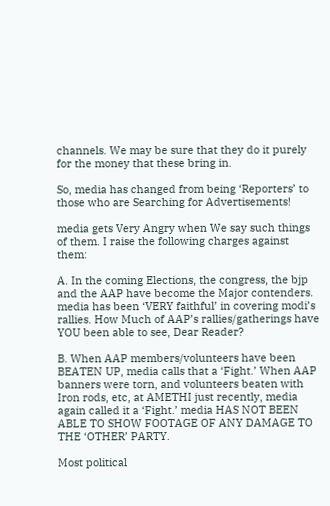channels. We may be sure that they do it purely for the money that these bring in.

So, media has changed from being ‘Reporters’ to those who are Searching for Advertisements!

media gets Very Angry when We say such things of them. I raise the following charges against them:

A. In the coming Elections, the congress, the bjp and the AAP have become the Major contenders. media has been ‘VERY faithful’ in covering modi’s rallies. How Much of AAP’s rallies/gatherings have YOU been able to see, Dear Reader?

B. When AAP members/volunteers have been BEATEN UP, media calls that a ‘Fight.’ When AAP banners were torn, and volunteers beaten with Iron rods, etc, at AMETHI just recently, media again called it a ‘Fight.’ media HAS NOT BEEN ABLE TO SHOW FOOTAGE OF ANY DAMAGE TO THE ‘OTHER’ PARTY.

Most political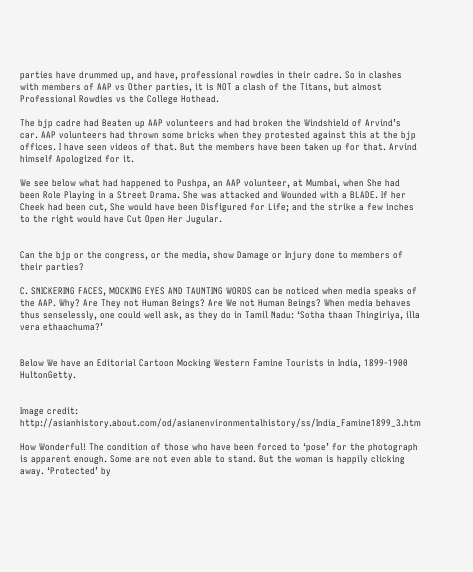parties have drummed up, and have, professional rowdies in their cadre. So in clashes with members of AAP vs Other parties, it is NOT a clash of the Titans, but almost Professional Rowdies vs the College Hothead.

The bjp cadre had Beaten up AAP volunteers and had broken the Windshield of Arvind’s car. AAP volunteers had thrown some bricks when they protested against this at the bjp offices. I have seen videos of that. But the members have been taken up for that. Arvind himself Apologized for it.

We see below what had happened to Pushpa, an AAP volunteer, at Mumbai, when She had been Role Playing in a Street Drama. She was attacked and Wounded with a BLADE. If her Cheek had been cut, She would have been Disfigured for Life; and the strike a few inches to the right would have Cut Open Her Jugular.


Can the bjp or the congress, or the media, show Damage or Injury done to members of their parties?

C. SNICKERING FACES, MOCKING EYES AND TAUNTING WORDS can be noticed when media speaks of the AAP. Why? Are They not Human Beings? Are We not Human Beings? When media behaves thus senselessly, one could well ask, as they do in Tamil Nadu: ‘Sotha thaan Thingiriya, illa vera ethaachuma?’


Below We have an Editorial Cartoon Mocking Western Famine Tourists in India, 1899-1900 HultonGetty.


Image credit: http://asianhistory.about.com/od/asianenvironmentalhistory/ss/India_Famine1899_3.htm

How Wonderful! The condition of those who have been forced to ‘pose’ for the photograph is apparent enough. Some are not even able to stand. But the woman is happily clicking away. ‘Protected’ by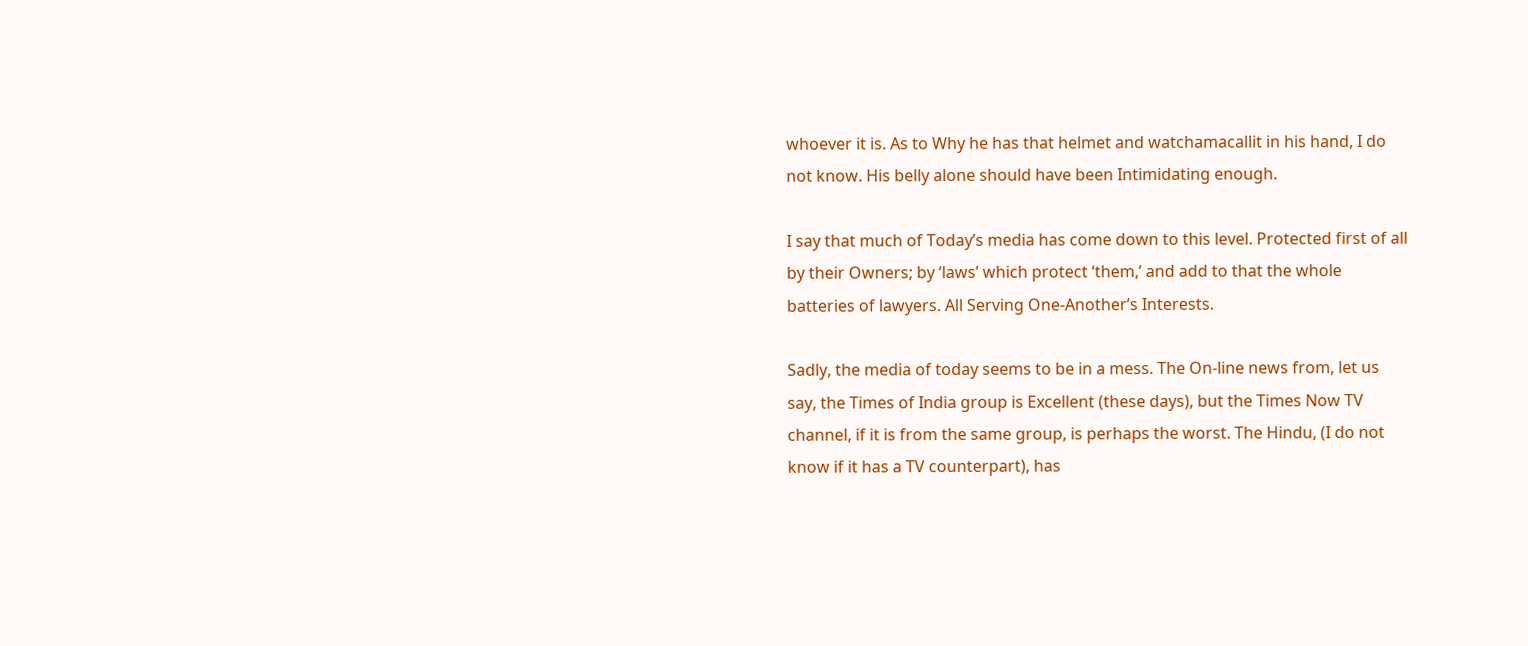whoever it is. As to Why he has that helmet and watchamacallit in his hand, I do not know. His belly alone should have been Intimidating enough.

I say that much of Today’s media has come down to this level. Protected first of all by their Owners; by ‘laws’ which protect ‘them,’ and add to that the whole batteries of lawyers. All Serving One-Another’s Interests.

Sadly, the media of today seems to be in a mess. The On-line news from, let us say, the Times of India group is Excellent (these days), but the Times Now TV channel, if it is from the same group, is perhaps the worst. The Hindu, (I do not know if it has a TV counterpart), has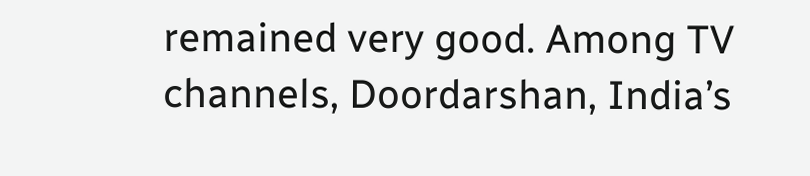remained very good. Among TV channels, Doordarshan, India’s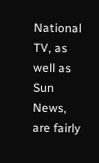National TV, as well as Sun News, are fairly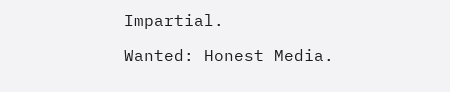Impartial.

Wanted: Honest Media.